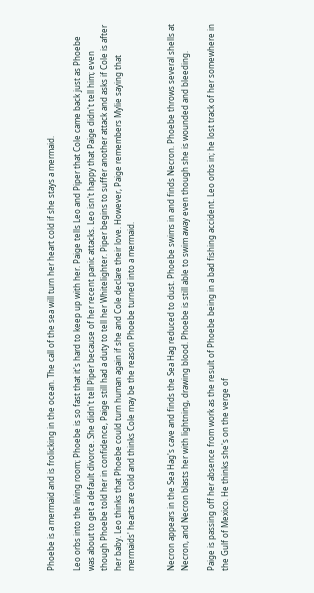Phoebe is a mermaid and is frolicking in the ocean. The call of the sea will turn her heart cold if she stays a mermaid.

Leo orbs into the living room; Phoebe is so fast that it's hard to keep up with her. Paige tells Leo and Piper that Cole came back just as Phoebe was about to get a default divorce. She didn't tell Piper because of her recent panic attacks. Leo isn't happy that Paige didn't tell him; even though Phoebe told her in confidence, Paige still had a duty to tell her Whitelighter. Piper begins to suffer another attack and asks if Cole is after her baby. Leo thinks that Phoebe could turn human again if she and Cole declare their love. However, Paige remembers Mylie saying that mermaids' hearts are cold and thinks Cole may be the reason Phoebe turned into a mermaid.


Necron appears in the Sea Hag's cave and finds the Sea Hag reduced to dust. Phoebe swims in and finds Necron. Phoebe throws several shells at Necron, and Necron blasts her with lightning, drawing blood. Phoebe is still able to swim away even though she is wounded and bleeding.

Paige is passing off her absence from work as the result of Phoebe being in a bad fishing accident. Leo orbs in; he lost track of her somewhere in the Gulf of Mexico. He thinks she's on the verge of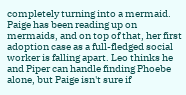completely turning into a mermaid. Paige has been reading up on mermaids, and on top of that, her first adoption case as a full-fledged social worker is falling apart. Leo thinks he and Piper can handle finding Phoebe alone, but Paige isn't sure if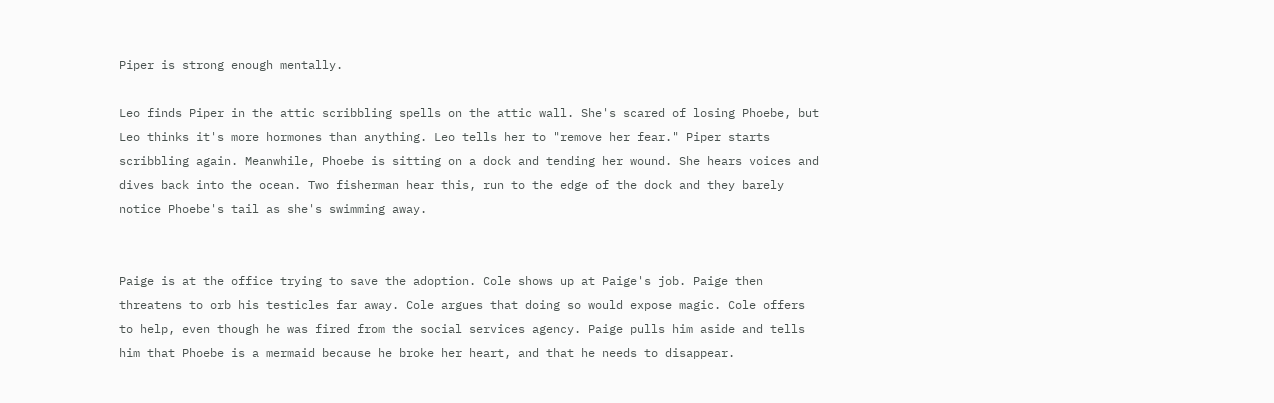Piper is strong enough mentally.

Leo finds Piper in the attic scribbling spells on the attic wall. She's scared of losing Phoebe, but Leo thinks it's more hormones than anything. Leo tells her to "remove her fear." Piper starts scribbling again. Meanwhile, Phoebe is sitting on a dock and tending her wound. She hears voices and dives back into the ocean. Two fisherman hear this, run to the edge of the dock and they barely notice Phoebe's tail as she's swimming away.


Paige is at the office trying to save the adoption. Cole shows up at Paige's job. Paige then threatens to orb his testicles far away. Cole argues that doing so would expose magic. Cole offers to help, even though he was fired from the social services agency. Paige pulls him aside and tells him that Phoebe is a mermaid because he broke her heart, and that he needs to disappear.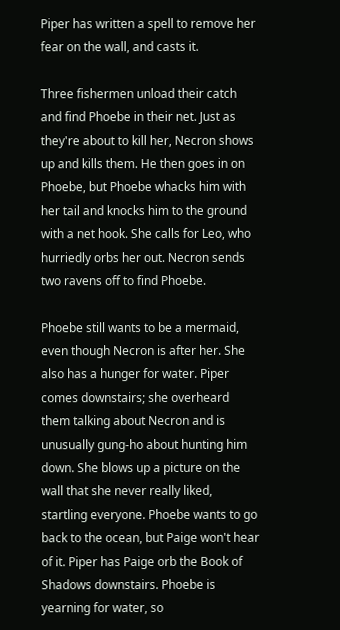Piper has written a spell to remove her fear on the wall, and casts it.

Three fishermen unload their catch and find Phoebe in their net. Just as they're about to kill her, Necron shows up and kills them. He then goes in on Phoebe, but Phoebe whacks him with her tail and knocks him to the ground with a net hook. She calls for Leo, who hurriedly orbs her out. Necron sends two ravens off to find Phoebe.

Phoebe still wants to be a mermaid, even though Necron is after her. She also has a hunger for water. Piper comes downstairs; she overheard them talking about Necron and is unusually gung-ho about hunting him down. She blows up a picture on the wall that she never really liked, startling everyone. Phoebe wants to go back to the ocean, but Paige won't hear of it. Piper has Paige orb the Book of Shadows downstairs. Phoebe is yearning for water, so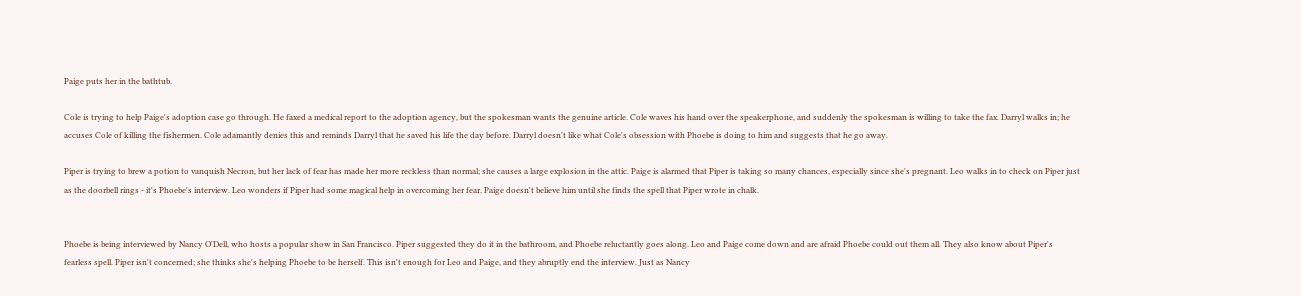Paige puts her in the bathtub.

Cole is trying to help Paige's adoption case go through. He faxed a medical report to the adoption agency, but the spokesman wants the genuine article. Cole waves his hand over the speakerphone, and suddenly the spokesman is willing to take the fax. Darryl walks in; he accuses Cole of killing the fishermen. Cole adamantly denies this and reminds Darryl that he saved his life the day before. Darryl doesn't like what Cole's obsession with Phoebe is doing to him and suggests that he go away.

Piper is trying to brew a potion to vanquish Necron, but her lack of fear has made her more reckless than normal; she causes a large explosion in the attic. Paige is alarmed that Piper is taking so many chances, especially since she's pregnant. Leo walks in to check on Piper just as the doorbell rings - it's Phoebe's interview. Leo wonders if Piper had some magical help in overcoming her fear. Paige doesn't believe him until she finds the spell that Piper wrote in chalk.


Phoebe is being interviewed by Nancy O'Dell, who hosts a popular show in San Francisco. Piper suggested they do it in the bathroom, and Phoebe reluctantly goes along. Leo and Paige come down and are afraid Phoebe could out them all. They also know about Piper's fearless spell. Piper isn't concerned; she thinks she's helping Phoebe to be herself. This isn't enough for Leo and Paige, and they abruptly end the interview. Just as Nancy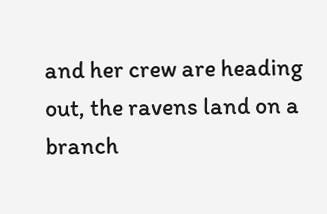and her crew are heading out, the ravens land on a branch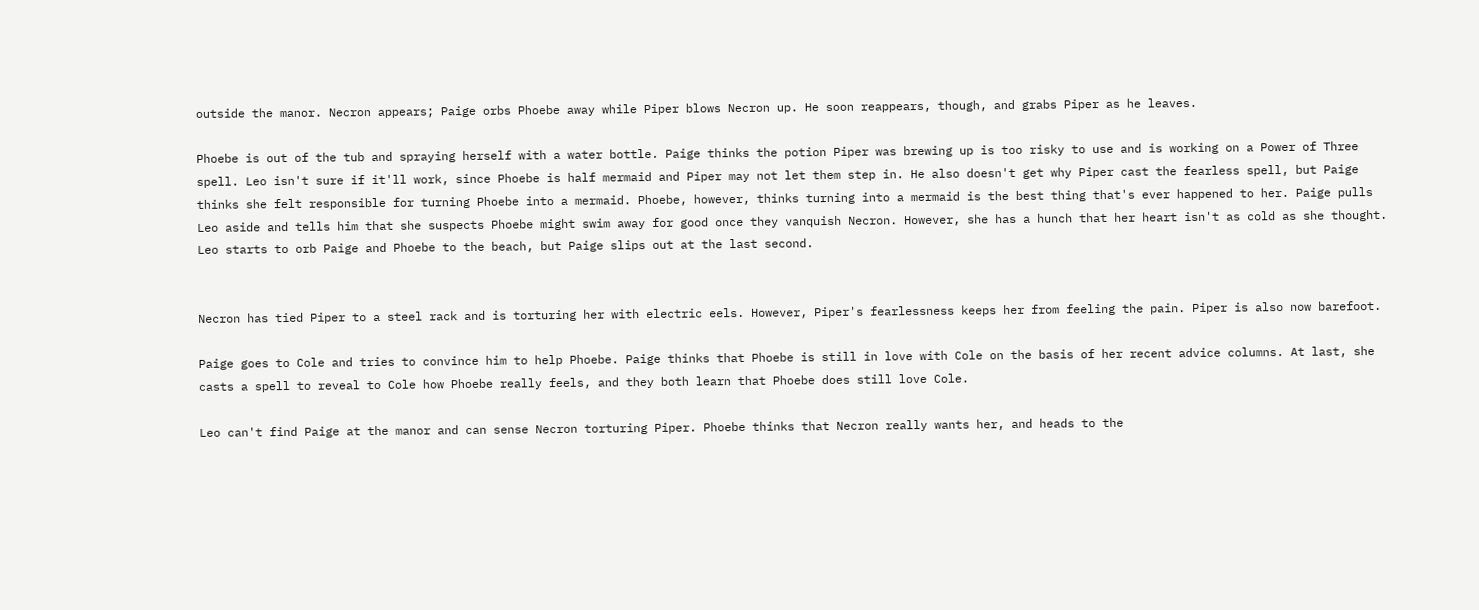outside the manor. Necron appears; Paige orbs Phoebe away while Piper blows Necron up. He soon reappears, though, and grabs Piper as he leaves.

Phoebe is out of the tub and spraying herself with a water bottle. Paige thinks the potion Piper was brewing up is too risky to use and is working on a Power of Three spell. Leo isn't sure if it'll work, since Phoebe is half mermaid and Piper may not let them step in. He also doesn't get why Piper cast the fearless spell, but Paige thinks she felt responsible for turning Phoebe into a mermaid. Phoebe, however, thinks turning into a mermaid is the best thing that's ever happened to her. Paige pulls Leo aside and tells him that she suspects Phoebe might swim away for good once they vanquish Necron. However, she has a hunch that her heart isn't as cold as she thought. Leo starts to orb Paige and Phoebe to the beach, but Paige slips out at the last second.


Necron has tied Piper to a steel rack and is torturing her with electric eels. However, Piper's fearlessness keeps her from feeling the pain. Piper is also now barefoot.

Paige goes to Cole and tries to convince him to help Phoebe. Paige thinks that Phoebe is still in love with Cole on the basis of her recent advice columns. At last, she casts a spell to reveal to Cole how Phoebe really feels, and they both learn that Phoebe does still love Cole.

Leo can't find Paige at the manor and can sense Necron torturing Piper. Phoebe thinks that Necron really wants her, and heads to the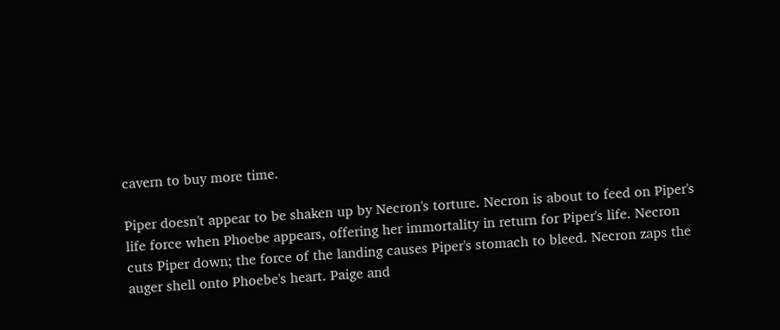cavern to buy more time.

Piper doesn't appear to be shaken up by Necron's torture. Necron is about to feed on Piper's life force when Phoebe appears, offering her immortality in return for Piper's life. Necron cuts Piper down; the force of the landing causes Piper's stomach to bleed. Necron zaps the auger shell onto Phoebe's heart. Paige and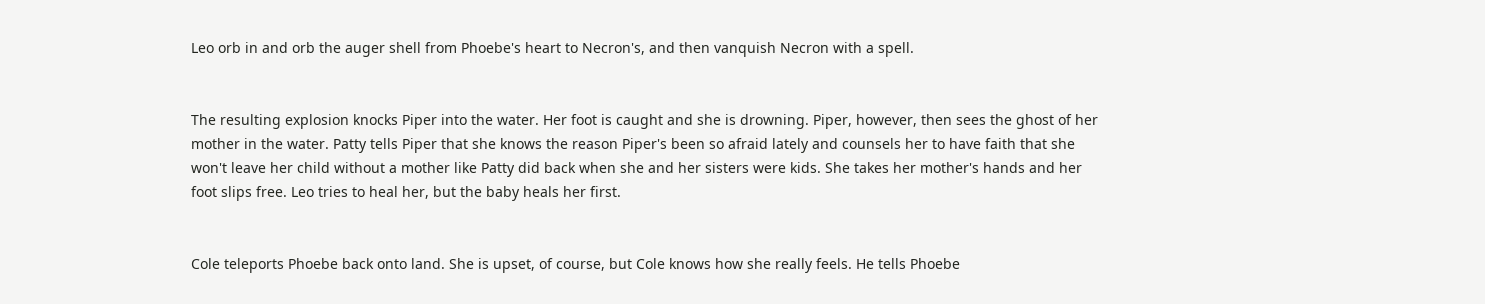Leo orb in and orb the auger shell from Phoebe's heart to Necron's, and then vanquish Necron with a spell.


The resulting explosion knocks Piper into the water. Her foot is caught and she is drowning. Piper, however, then sees the ghost of her mother in the water. Patty tells Piper that she knows the reason Piper's been so afraid lately and counsels her to have faith that she won't leave her child without a mother like Patty did back when she and her sisters were kids. She takes her mother's hands and her foot slips free. Leo tries to heal her, but the baby heals her first.


Cole teleports Phoebe back onto land. She is upset, of course, but Cole knows how she really feels. He tells Phoebe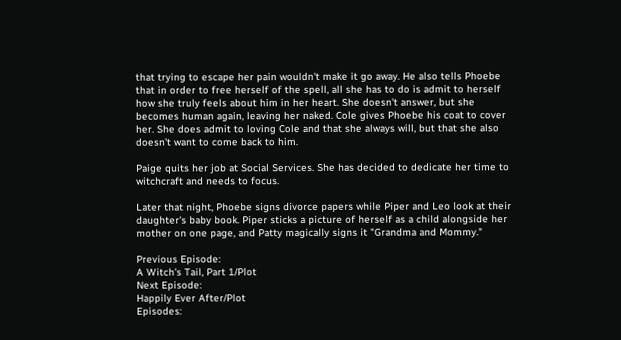that trying to escape her pain wouldn't make it go away. He also tells Phoebe that in order to free herself of the spell, all she has to do is admit to herself how she truly feels about him in her heart. She doesn't answer, but she becomes human again, leaving her naked. Cole gives Phoebe his coat to cover her. She does admit to loving Cole and that she always will, but that she also doesn't want to come back to him.

Paige quits her job at Social Services. She has decided to dedicate her time to witchcraft and needs to focus.

Later that night, Phoebe signs divorce papers while Piper and Leo look at their daughter's baby book. Piper sticks a picture of herself as a child alongside her mother on one page, and Patty magically signs it "Grandma and Mommy."

Previous Episode:
A Witch's Tail, Part 1/Plot
Next Episode:
Happily Ever After/Plot
Episodes: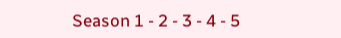Season 1 - 2 - 3 - 4 - 5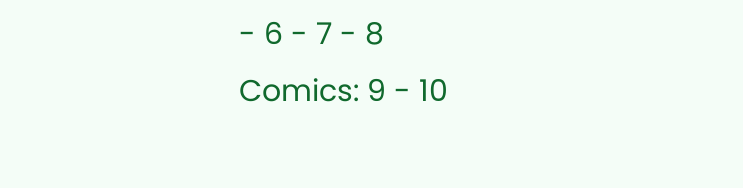- 6 - 7 - 8
Comics: 9 - 10